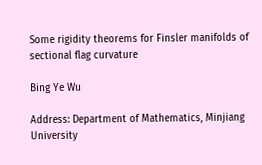Some rigidity theorems for Finsler manifolds of sectional flag curvature

Bing Ye Wu

Address: Department of Mathematics, Minjiang University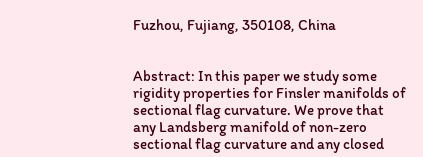Fuzhou, Fujiang, 350108, China


Abstract: In this paper we study some rigidity properties for Finsler manifolds of sectional flag curvature. We prove that any Landsberg manifold of non-zero sectional flag curvature and any closed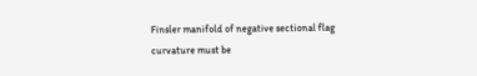Finsler manifold of negative sectional flag curvature must be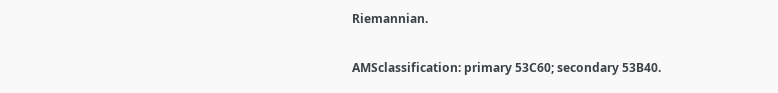Riemannian.

AMSclassification: primary 53C60; secondary 53B40.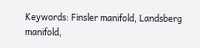Keywords: Finsler manifold, Landsberg manifold,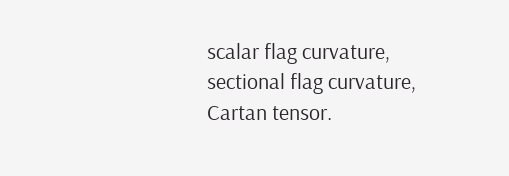scalar flag curvature, sectional flag curvature, Cartan tensor.